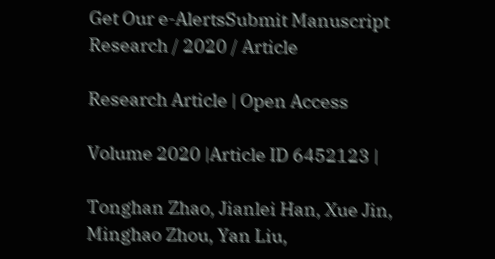Get Our e-AlertsSubmit Manuscript
Research / 2020 / Article

Research Article | Open Access

Volume 2020 |Article ID 6452123 |

Tonghan Zhao, Jianlei Han, Xue Jin, Minghao Zhou, Yan Liu,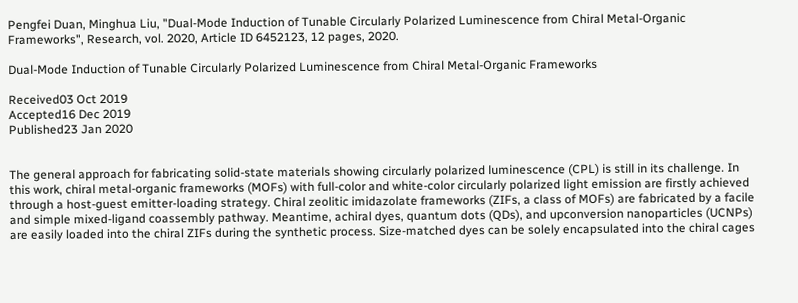Pengfei Duan, Minghua Liu, "Dual-Mode Induction of Tunable Circularly Polarized Luminescence from Chiral Metal-Organic Frameworks", Research, vol. 2020, Article ID 6452123, 12 pages, 2020.

Dual-Mode Induction of Tunable Circularly Polarized Luminescence from Chiral Metal-Organic Frameworks

Received03 Oct 2019
Accepted16 Dec 2019
Published23 Jan 2020


The general approach for fabricating solid-state materials showing circularly polarized luminescence (CPL) is still in its challenge. In this work, chiral metal-organic frameworks (MOFs) with full-color and white-color circularly polarized light emission are firstly achieved through a host-guest emitter-loading strategy. Chiral zeolitic imidazolate frameworks (ZIFs, a class of MOFs) are fabricated by a facile and simple mixed-ligand coassembly pathway. Meantime, achiral dyes, quantum dots (QDs), and upconversion nanoparticles (UCNPs) are easily loaded into the chiral ZIFs during the synthetic process. Size-matched dyes can be solely encapsulated into the chiral cages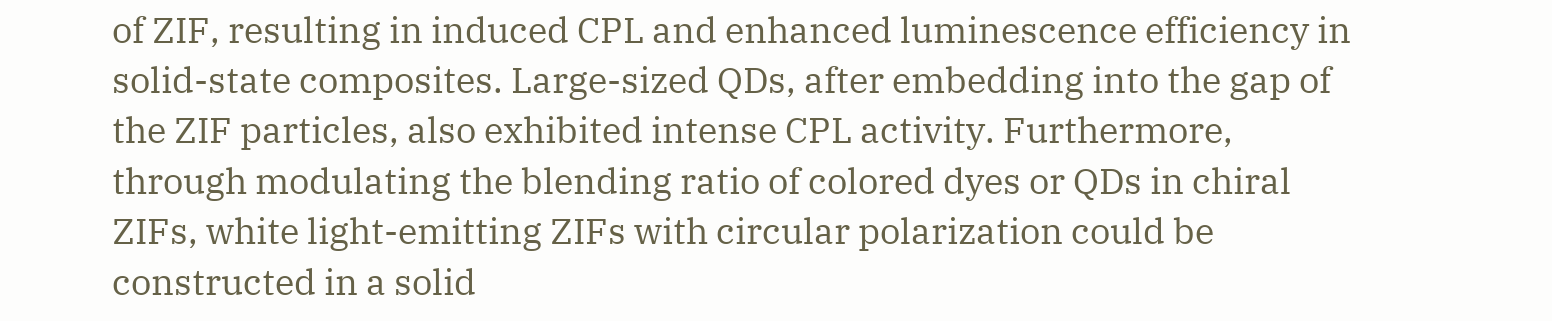of ZIF, resulting in induced CPL and enhanced luminescence efficiency in solid-state composites. Large-sized QDs, after embedding into the gap of the ZIF particles, also exhibited intense CPL activity. Furthermore, through modulating the blending ratio of colored dyes or QDs in chiral ZIFs, white light-emitting ZIFs with circular polarization could be constructed in a solid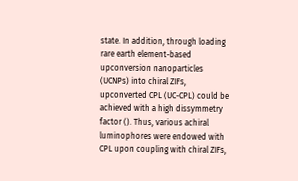state. In addition, through loading rare earth element-based upconversion nanoparticles (UCNPs) into chiral ZIFs, upconverted CPL (UC-CPL) could be achieved with a high dissymmetry factor (). Thus, various achiral luminophores were endowed with CPL upon coupling with chiral ZIFs,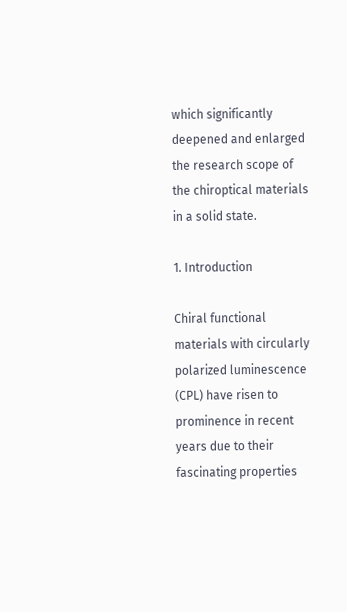which significantly deepened and enlarged the research scope of the chiroptical materials in a solid state.

1. Introduction

Chiral functional materials with circularly polarized luminescence (CPL) have risen to prominence in recent years due to their fascinating properties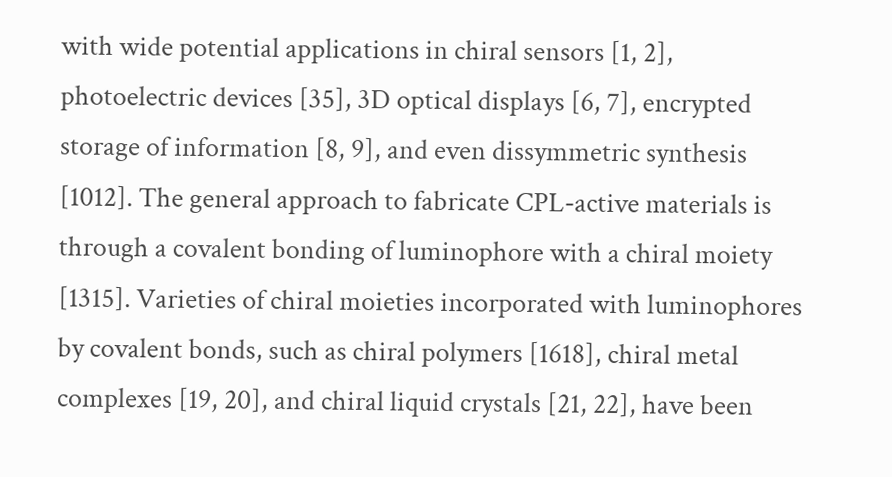with wide potential applications in chiral sensors [1, 2], photoelectric devices [35], 3D optical displays [6, 7], encrypted storage of information [8, 9], and even dissymmetric synthesis [1012]. The general approach to fabricate CPL-active materials is through a covalent bonding of luminophore with a chiral moiety [1315]. Varieties of chiral moieties incorporated with luminophores by covalent bonds, such as chiral polymers [1618], chiral metal complexes [19, 20], and chiral liquid crystals [21, 22], have been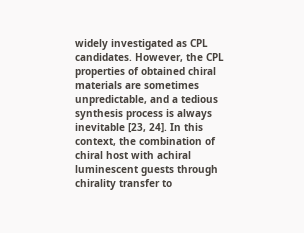widely investigated as CPL candidates. However, the CPL properties of obtained chiral materials are sometimes unpredictable, and a tedious synthesis process is always inevitable [23, 24]. In this context, the combination of chiral host with achiral luminescent guests through chirality transfer to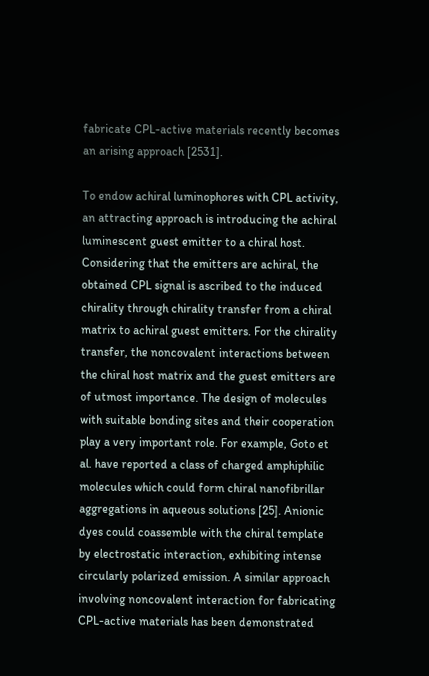fabricate CPL-active materials recently becomes an arising approach [2531].

To endow achiral luminophores with CPL activity, an attracting approach is introducing the achiral luminescent guest emitter to a chiral host. Considering that the emitters are achiral, the obtained CPL signal is ascribed to the induced chirality through chirality transfer from a chiral matrix to achiral guest emitters. For the chirality transfer, the noncovalent interactions between the chiral host matrix and the guest emitters are of utmost importance. The design of molecules with suitable bonding sites and their cooperation play a very important role. For example, Goto et al. have reported a class of charged amphiphilic molecules which could form chiral nanofibrillar aggregations in aqueous solutions [25]. Anionic dyes could coassemble with the chiral template by electrostatic interaction, exhibiting intense circularly polarized emission. A similar approach involving noncovalent interaction for fabricating CPL-active materials has been demonstrated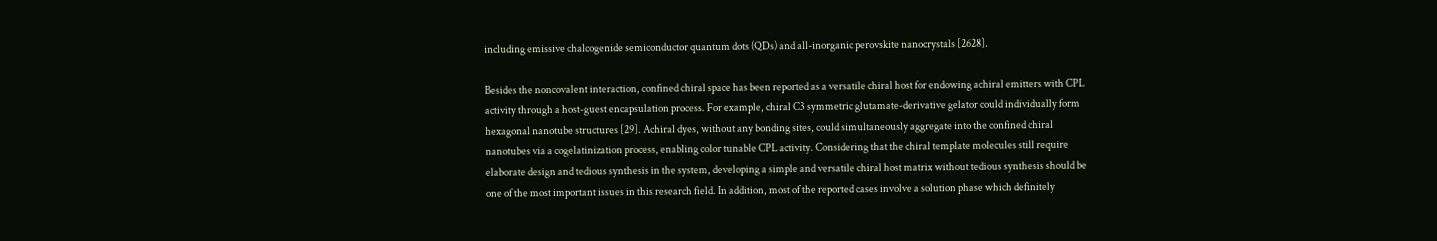including emissive chalcogenide semiconductor quantum dots (QDs) and all-inorganic perovskite nanocrystals [2628].

Besides the noncovalent interaction, confined chiral space has been reported as a versatile chiral host for endowing achiral emitters with CPL activity through a host-guest encapsulation process. For example, chiral C3 symmetric glutamate-derivative gelator could individually form hexagonal nanotube structures [29]. Achiral dyes, without any bonding sites, could simultaneously aggregate into the confined chiral nanotubes via a cogelatinization process, enabling color tunable CPL activity. Considering that the chiral template molecules still require elaborate design and tedious synthesis in the system, developing a simple and versatile chiral host matrix without tedious synthesis should be one of the most important issues in this research field. In addition, most of the reported cases involve a solution phase which definitely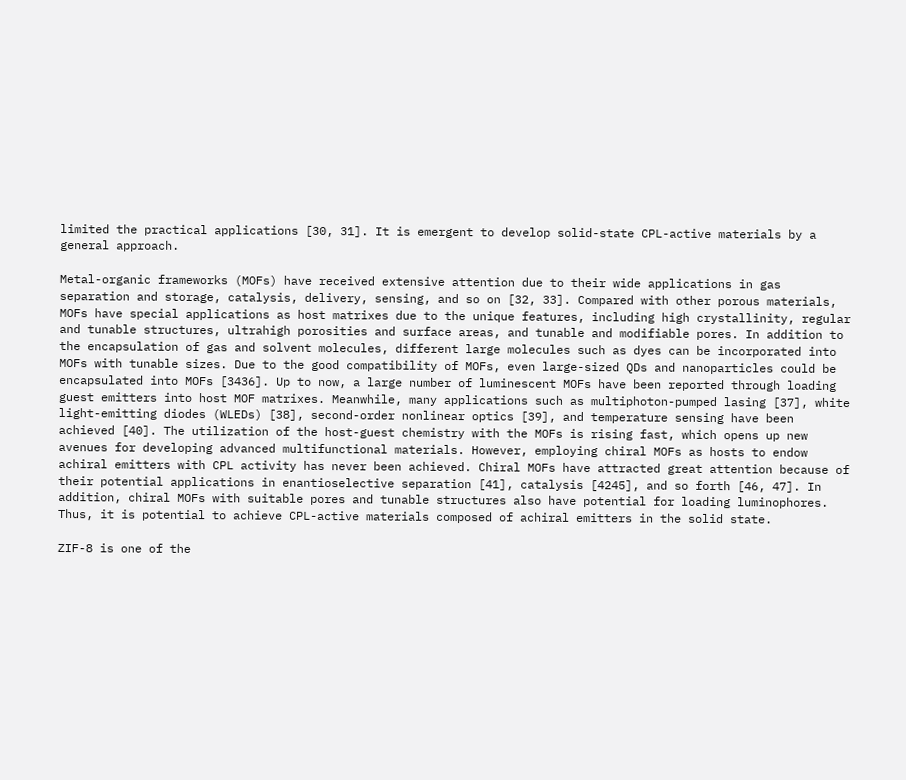limited the practical applications [30, 31]. It is emergent to develop solid-state CPL-active materials by a general approach.

Metal-organic frameworks (MOFs) have received extensive attention due to their wide applications in gas separation and storage, catalysis, delivery, sensing, and so on [32, 33]. Compared with other porous materials, MOFs have special applications as host matrixes due to the unique features, including high crystallinity, regular and tunable structures, ultrahigh porosities and surface areas, and tunable and modifiable pores. In addition to the encapsulation of gas and solvent molecules, different large molecules such as dyes can be incorporated into MOFs with tunable sizes. Due to the good compatibility of MOFs, even large-sized QDs and nanoparticles could be encapsulated into MOFs [3436]. Up to now, a large number of luminescent MOFs have been reported through loading guest emitters into host MOF matrixes. Meanwhile, many applications such as multiphoton-pumped lasing [37], white light-emitting diodes (WLEDs) [38], second-order nonlinear optics [39], and temperature sensing have been achieved [40]. The utilization of the host-guest chemistry with the MOFs is rising fast, which opens up new avenues for developing advanced multifunctional materials. However, employing chiral MOFs as hosts to endow achiral emitters with CPL activity has never been achieved. Chiral MOFs have attracted great attention because of their potential applications in enantioselective separation [41], catalysis [4245], and so forth [46, 47]. In addition, chiral MOFs with suitable pores and tunable structures also have potential for loading luminophores. Thus, it is potential to achieve CPL-active materials composed of achiral emitters in the solid state.

ZIF-8 is one of the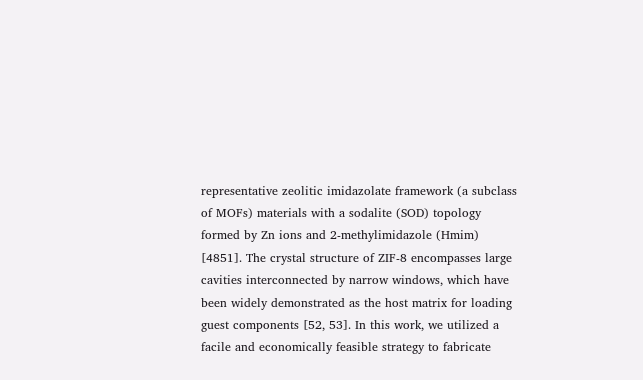representative zeolitic imidazolate framework (a subclass of MOFs) materials with a sodalite (SOD) topology formed by Zn ions and 2-methylimidazole (Hmim) [4851]. The crystal structure of ZIF-8 encompasses large cavities interconnected by narrow windows, which have been widely demonstrated as the host matrix for loading guest components [52, 53]. In this work, we utilized a facile and economically feasible strategy to fabricate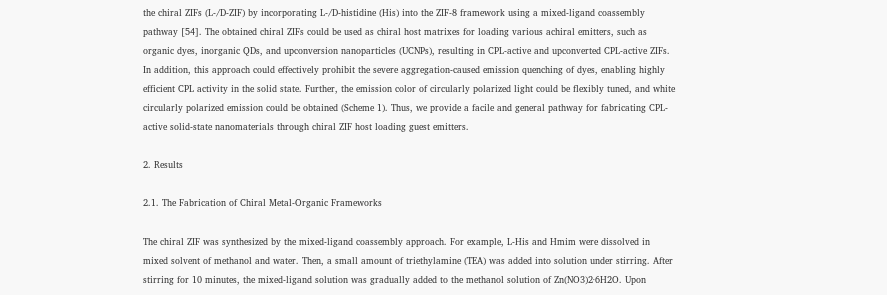the chiral ZIFs (L-/D-ZIF) by incorporating L-/D-histidine (His) into the ZIF-8 framework using a mixed-ligand coassembly pathway [54]. The obtained chiral ZIFs could be used as chiral host matrixes for loading various achiral emitters, such as organic dyes, inorganic QDs, and upconversion nanoparticles (UCNPs), resulting in CPL-active and upconverted CPL-active ZIFs. In addition, this approach could effectively prohibit the severe aggregation-caused emission quenching of dyes, enabling highly efficient CPL activity in the solid state. Further, the emission color of circularly polarized light could be flexibly tuned, and white circularly polarized emission could be obtained (Scheme 1). Thus, we provide a facile and general pathway for fabricating CPL-active solid-state nanomaterials through chiral ZIF host loading guest emitters.

2. Results

2.1. The Fabrication of Chiral Metal-Organic Frameworks

The chiral ZIF was synthesized by the mixed-ligand coassembly approach. For example, L-His and Hmim were dissolved in mixed solvent of methanol and water. Then, a small amount of triethylamine (TEA) was added into solution under stirring. After stirring for 10 minutes, the mixed-ligand solution was gradually added to the methanol solution of Zn(NO3)2·6H2O. Upon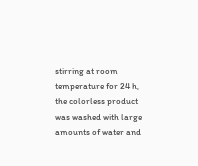stirring at room temperature for 24 h, the colorless product was washed with large amounts of water and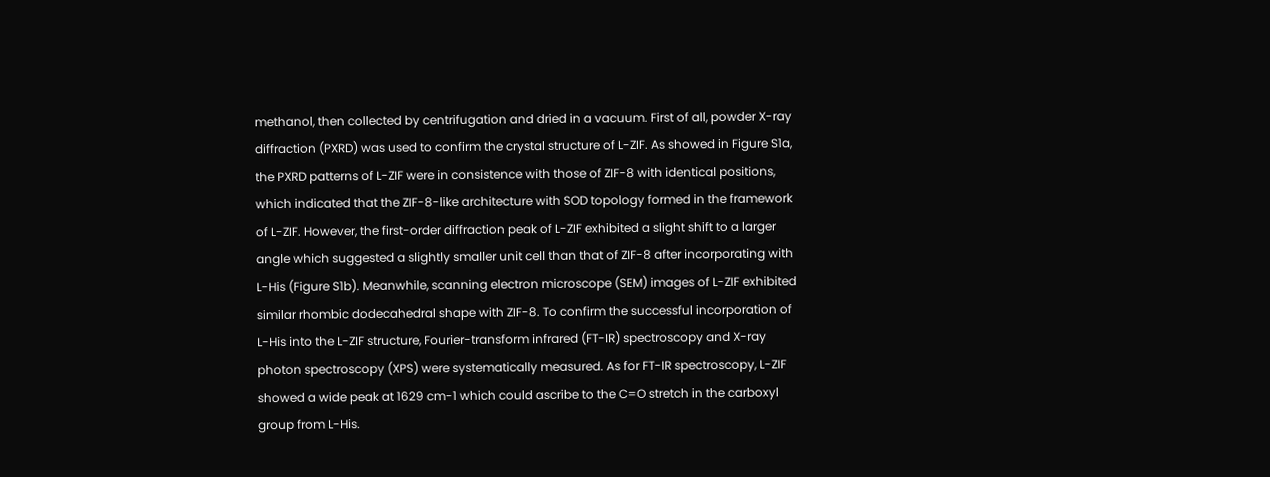methanol, then collected by centrifugation and dried in a vacuum. First of all, powder X-ray diffraction (PXRD) was used to confirm the crystal structure of L-ZIF. As showed in Figure S1a, the PXRD patterns of L-ZIF were in consistence with those of ZIF-8 with identical positions, which indicated that the ZIF-8-like architecture with SOD topology formed in the framework of L-ZIF. However, the first-order diffraction peak of L-ZIF exhibited a slight shift to a larger angle which suggested a slightly smaller unit cell than that of ZIF-8 after incorporating with L-His (Figure S1b). Meanwhile, scanning electron microscope (SEM) images of L-ZIF exhibited similar rhombic dodecahedral shape with ZIF-8. To confirm the successful incorporation of L-His into the L-ZIF structure, Fourier-transform infrared (FT-IR) spectroscopy and X-ray photon spectroscopy (XPS) were systematically measured. As for FT-IR spectroscopy, L-ZIF showed a wide peak at 1629 cm-1 which could ascribe to the C=O stretch in the carboxyl group from L-His.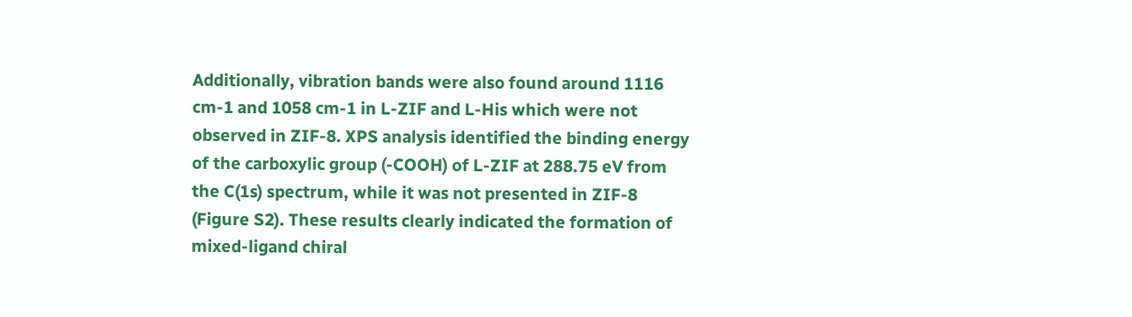Additionally, vibration bands were also found around 1116 cm-1 and 1058 cm-1 in L-ZIF and L-His which were not observed in ZIF-8. XPS analysis identified the binding energy of the carboxylic group (-COOH) of L-ZIF at 288.75 eV from the C(1s) spectrum, while it was not presented in ZIF-8 (Figure S2). These results clearly indicated the formation of mixed-ligand chiral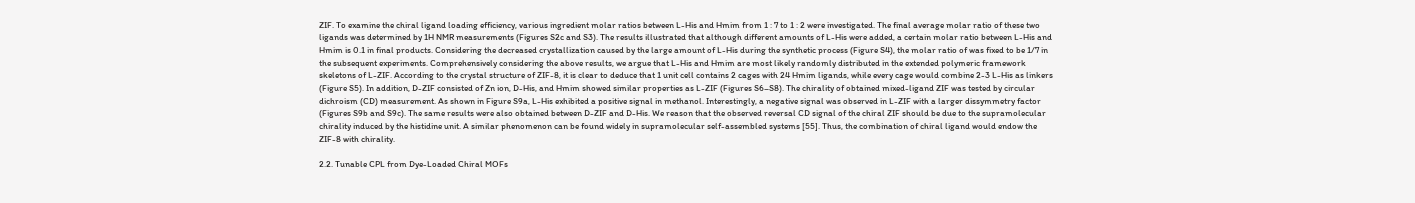ZIF. To examine the chiral ligand loading efficiency, various ingredient molar ratios between L-His and Hmim from 1 : 7 to 1 : 2 were investigated. The final average molar ratio of these two ligands was determined by 1H NMR measurements (Figures S2c and S3). The results illustrated that although different amounts of L-His were added, a certain molar ratio between L-His and Hmim is 0.1 in final products. Considering the decreased crystallization caused by the large amount of L-His during the synthetic process (Figure S4), the molar ratio of was fixed to be 1/7 in the subsequent experiments. Comprehensively considering the above results, we argue that L-His and Hmim are most likely randomly distributed in the extended polymeric framework skeletons of L-ZIF. According to the crystal structure of ZIF-8, it is clear to deduce that 1 unit cell contains 2 cages with 24 Hmim ligands, while every cage would combine 2-3 L-His as linkers (Figure S5). In addition, D-ZIF consisted of Zn ion, D-His, and Hmim showed similar properties as L-ZIF (Figures S6–S8). The chirality of obtained mixed-ligand ZIF was tested by circular dichroism (CD) measurement. As shown in Figure S9a, L-His exhibited a positive signal in methanol. Interestingly, a negative signal was observed in L-ZIF with a larger dissymmetry factor (Figures S9b and S9c). The same results were also obtained between D-ZIF and D-His. We reason that the observed reversal CD signal of the chiral ZIF should be due to the supramolecular chirality induced by the histidine unit. A similar phenomenon can be found widely in supramolecular self-assembled systems [55]. Thus, the combination of chiral ligand would endow the ZIF-8 with chirality.

2.2. Tunable CPL from Dye-Loaded Chiral MOFs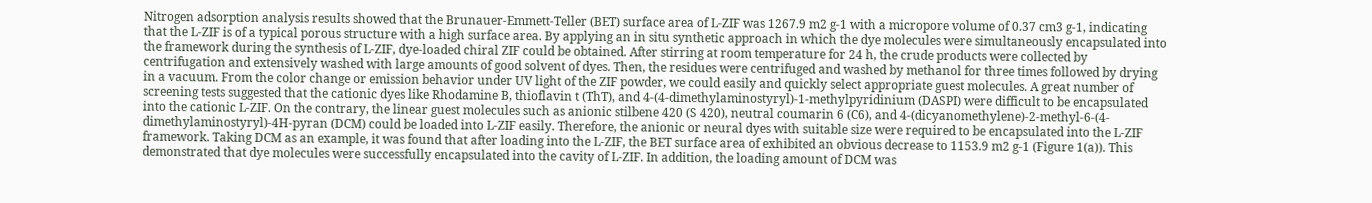Nitrogen adsorption analysis results showed that the Brunauer-Emmett-Teller (BET) surface area of L-ZIF was 1267.9 m2 g-1 with a micropore volume of 0.37 cm3 g-1, indicating that the L-ZIF is of a typical porous structure with a high surface area. By applying an in situ synthetic approach in which the dye molecules were simultaneously encapsulated into the framework during the synthesis of L-ZIF, dye-loaded chiral ZIF could be obtained. After stirring at room temperature for 24 h, the crude products were collected by centrifugation and extensively washed with large amounts of good solvent of dyes. Then, the residues were centrifuged and washed by methanol for three times followed by drying in a vacuum. From the color change or emission behavior under UV light of the ZIF powder, we could easily and quickly select appropriate guest molecules. A great number of screening tests suggested that the cationic dyes like Rhodamine B, thioflavin t (ThT), and 4-(4-dimethylaminostyryl)-1-methylpyridinium (DASPI) were difficult to be encapsulated into the cationic L-ZIF. On the contrary, the linear guest molecules such as anionic stilbene 420 (S 420), neutral coumarin 6 (C6), and 4-(dicyanomethylene)-2-methyl-6-(4-dimethylaminostyryl)-4H-pyran (DCM) could be loaded into L-ZIF easily. Therefore, the anionic or neural dyes with suitable size were required to be encapsulated into the L-ZIF framework. Taking DCM as an example, it was found that after loading into the L-ZIF, the BET surface area of exhibited an obvious decrease to 1153.9 m2 g-1 (Figure 1(a)). This demonstrated that dye molecules were successfully encapsulated into the cavity of L-ZIF. In addition, the loading amount of DCM was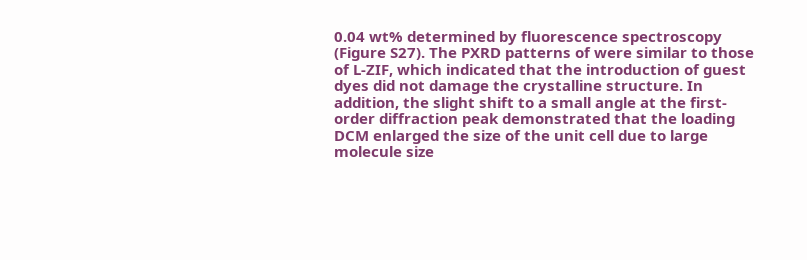0.04 wt% determined by fluorescence spectroscopy (Figure S27). The PXRD patterns of were similar to those of L-ZIF, which indicated that the introduction of guest dyes did not damage the crystalline structure. In addition, the slight shift to a small angle at the first-order diffraction peak demonstrated that the loading DCM enlarged the size of the unit cell due to large molecule size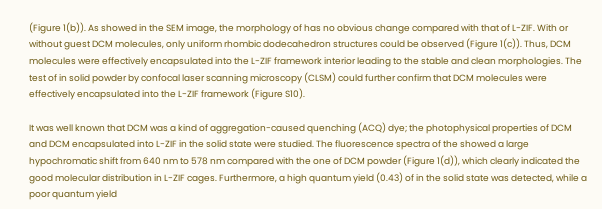(Figure 1(b)). As showed in the SEM image, the morphology of has no obvious change compared with that of L-ZIF. With or without guest DCM molecules, only uniform rhombic dodecahedron structures could be observed (Figure 1(c)). Thus, DCM molecules were effectively encapsulated into the L-ZIF framework interior leading to the stable and clean morphologies. The test of in solid powder by confocal laser scanning microscopy (CLSM) could further confirm that DCM molecules were effectively encapsulated into the L-ZIF framework (Figure S10).

It was well known that DCM was a kind of aggregation-caused quenching (ACQ) dye; the photophysical properties of DCM and DCM encapsulated into L-ZIF in the solid state were studied. The fluorescence spectra of the showed a large hypochromatic shift from 640 nm to 578 nm compared with the one of DCM powder (Figure 1(d)), which clearly indicated the good molecular distribution in L-ZIF cages. Furthermore, a high quantum yield (0.43) of in the solid state was detected, while a poor quantum yield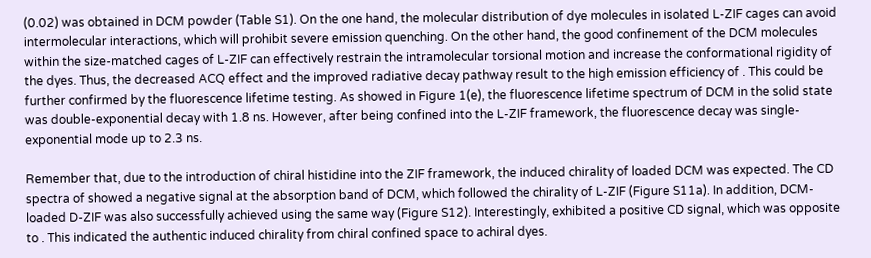(0.02) was obtained in DCM powder (Table S1). On the one hand, the molecular distribution of dye molecules in isolated L-ZIF cages can avoid intermolecular interactions, which will prohibit severe emission quenching. On the other hand, the good confinement of the DCM molecules within the size-matched cages of L-ZIF can effectively restrain the intramolecular torsional motion and increase the conformational rigidity of the dyes. Thus, the decreased ACQ effect and the improved radiative decay pathway result to the high emission efficiency of . This could be further confirmed by the fluorescence lifetime testing. As showed in Figure 1(e), the fluorescence lifetime spectrum of DCM in the solid state was double-exponential decay with 1.8 ns. However, after being confined into the L-ZIF framework, the fluorescence decay was single-exponential mode up to 2.3 ns.

Remember that, due to the introduction of chiral histidine into the ZIF framework, the induced chirality of loaded DCM was expected. The CD spectra of showed a negative signal at the absorption band of DCM, which followed the chirality of L-ZIF (Figure S11a). In addition, DCM-loaded D-ZIF was also successfully achieved using the same way (Figure S12). Interestingly, exhibited a positive CD signal, which was opposite to . This indicated the authentic induced chirality from chiral confined space to achiral dyes.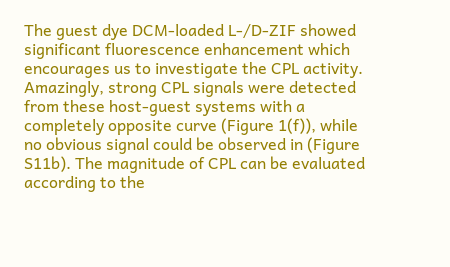The guest dye DCM-loaded L-/D-ZIF showed significant fluorescence enhancement which encourages us to investigate the CPL activity. Amazingly, strong CPL signals were detected from these host-guest systems with a completely opposite curve (Figure 1(f)), while no obvious signal could be observed in (Figure S11b). The magnitude of CPL can be evaluated according to the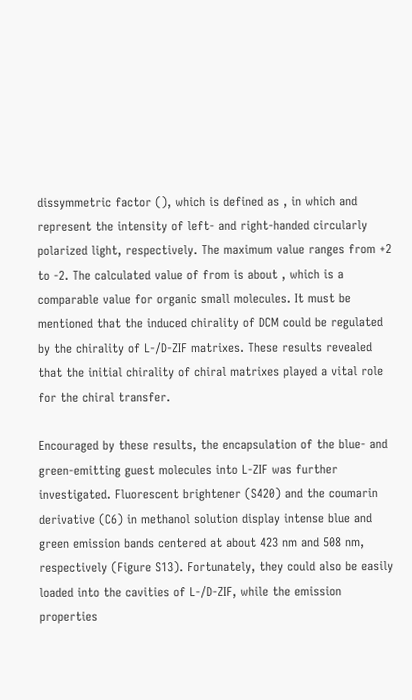dissymmetric factor (), which is defined as , in which and represent the intensity of left- and right-handed circularly polarized light, respectively. The maximum value ranges from +2 to -2. The calculated value of from is about , which is a comparable value for organic small molecules. It must be mentioned that the induced chirality of DCM could be regulated by the chirality of L-/D-ZIF matrixes. These results revealed that the initial chirality of chiral matrixes played a vital role for the chiral transfer.

Encouraged by these results, the encapsulation of the blue- and green-emitting guest molecules into L-ZIF was further investigated. Fluorescent brightener (S420) and the coumarin derivative (C6) in methanol solution display intense blue and green emission bands centered at about 423 nm and 508 nm, respectively (Figure S13). Fortunately, they could also be easily loaded into the cavities of L-/D-ZIF, while the emission properties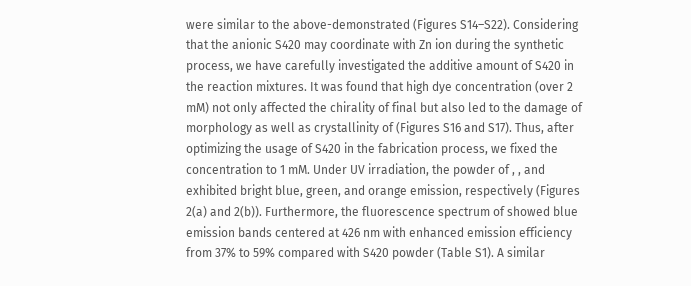were similar to the above-demonstrated (Figures S14–S22). Considering that the anionic S420 may coordinate with Zn ion during the synthetic process, we have carefully investigated the additive amount of S420 in the reaction mixtures. It was found that high dye concentration (over 2 mM) not only affected the chirality of final but also led to the damage of morphology as well as crystallinity of (Figures S16 and S17). Thus, after optimizing the usage of S420 in the fabrication process, we fixed the concentration to 1 mM. Under UV irradiation, the powder of , , and exhibited bright blue, green, and orange emission, respectively (Figures 2(a) and 2(b)). Furthermore, the fluorescence spectrum of showed blue emission bands centered at 426 nm with enhanced emission efficiency from 37% to 59% compared with S420 powder (Table S1). A similar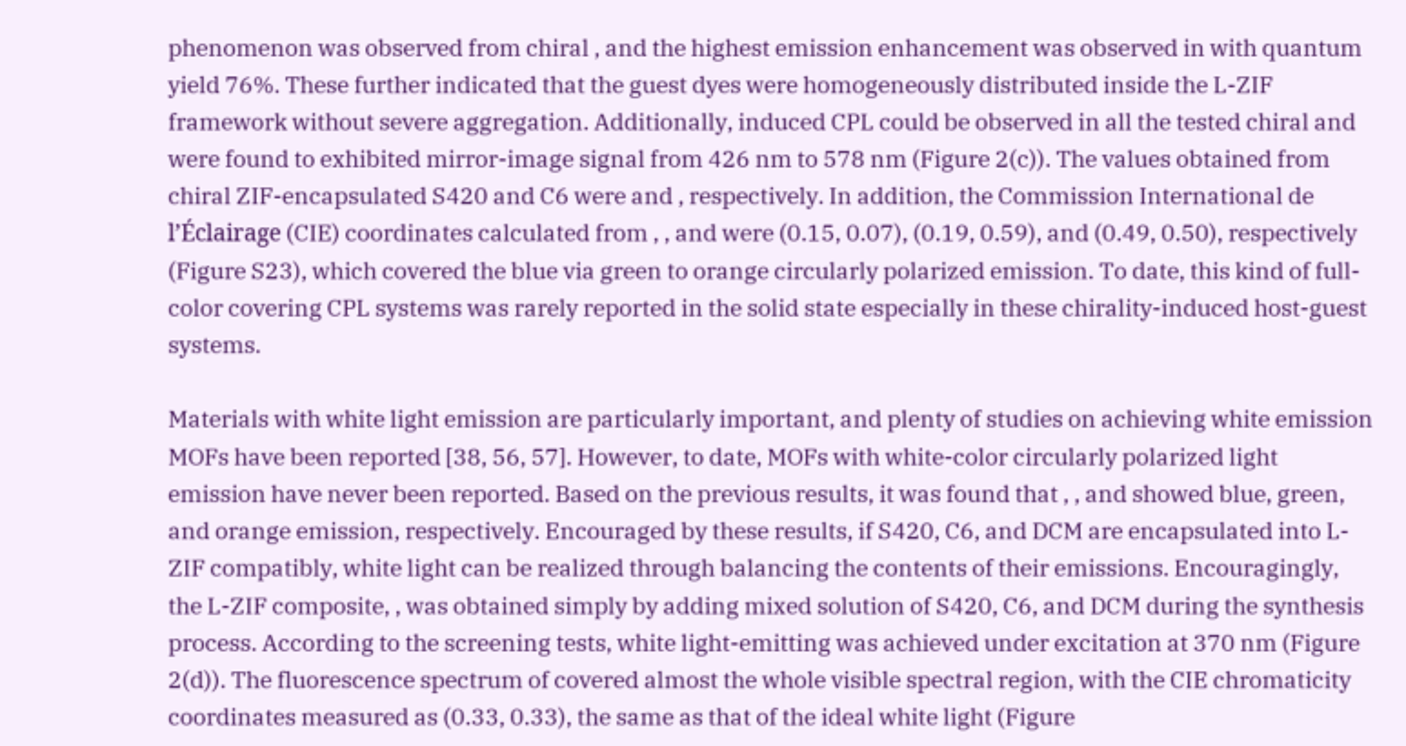phenomenon was observed from chiral , and the highest emission enhancement was observed in with quantum yield 76%. These further indicated that the guest dyes were homogeneously distributed inside the L-ZIF framework without severe aggregation. Additionally, induced CPL could be observed in all the tested chiral and were found to exhibited mirror-image signal from 426 nm to 578 nm (Figure 2(c)). The values obtained from chiral ZIF-encapsulated S420 and C6 were and , respectively. In addition, the Commission International de l’Éclairage (CIE) coordinates calculated from , , and were (0.15, 0.07), (0.19, 0.59), and (0.49, 0.50), respectively (Figure S23), which covered the blue via green to orange circularly polarized emission. To date, this kind of full-color covering CPL systems was rarely reported in the solid state especially in these chirality-induced host-guest systems.

Materials with white light emission are particularly important, and plenty of studies on achieving white emission MOFs have been reported [38, 56, 57]. However, to date, MOFs with white-color circularly polarized light emission have never been reported. Based on the previous results, it was found that , , and showed blue, green, and orange emission, respectively. Encouraged by these results, if S420, C6, and DCM are encapsulated into L-ZIF compatibly, white light can be realized through balancing the contents of their emissions. Encouragingly, the L-ZIF composite, , was obtained simply by adding mixed solution of S420, C6, and DCM during the synthesis process. According to the screening tests, white light-emitting was achieved under excitation at 370 nm (Figure 2(d)). The fluorescence spectrum of covered almost the whole visible spectral region, with the CIE chromaticity coordinates measured as (0.33, 0.33), the same as that of the ideal white light (Figure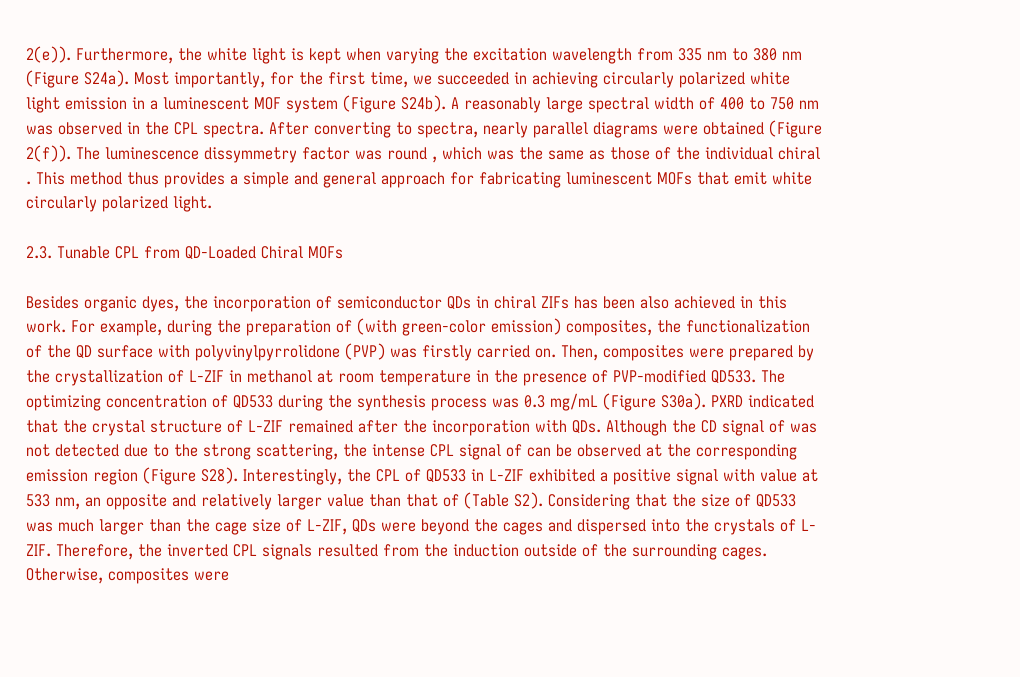2(e)). Furthermore, the white light is kept when varying the excitation wavelength from 335 nm to 380 nm (Figure S24a). Most importantly, for the first time, we succeeded in achieving circularly polarized white light emission in a luminescent MOF system (Figure S24b). A reasonably large spectral width of 400 to 750 nm was observed in the CPL spectra. After converting to spectra, nearly parallel diagrams were obtained (Figure 2(f)). The luminescence dissymmetry factor was round , which was the same as those of the individual chiral . This method thus provides a simple and general approach for fabricating luminescent MOFs that emit white circularly polarized light.

2.3. Tunable CPL from QD-Loaded Chiral MOFs

Besides organic dyes, the incorporation of semiconductor QDs in chiral ZIFs has been also achieved in this work. For example, during the preparation of (with green-color emission) composites, the functionalization of the QD surface with polyvinylpyrrolidone (PVP) was firstly carried on. Then, composites were prepared by the crystallization of L-ZIF in methanol at room temperature in the presence of PVP-modified QD533. The optimizing concentration of QD533 during the synthesis process was 0.3 mg/mL (Figure S30a). PXRD indicated that the crystal structure of L-ZIF remained after the incorporation with QDs. Although the CD signal of was not detected due to the strong scattering, the intense CPL signal of can be observed at the corresponding emission region (Figure S28). Interestingly, the CPL of QD533 in L-ZIF exhibited a positive signal with value at 533 nm, an opposite and relatively larger value than that of (Table S2). Considering that the size of QD533 was much larger than the cage size of L-ZIF, QDs were beyond the cages and dispersed into the crystals of L-ZIF. Therefore, the inverted CPL signals resulted from the induction outside of the surrounding cages. Otherwise, composites were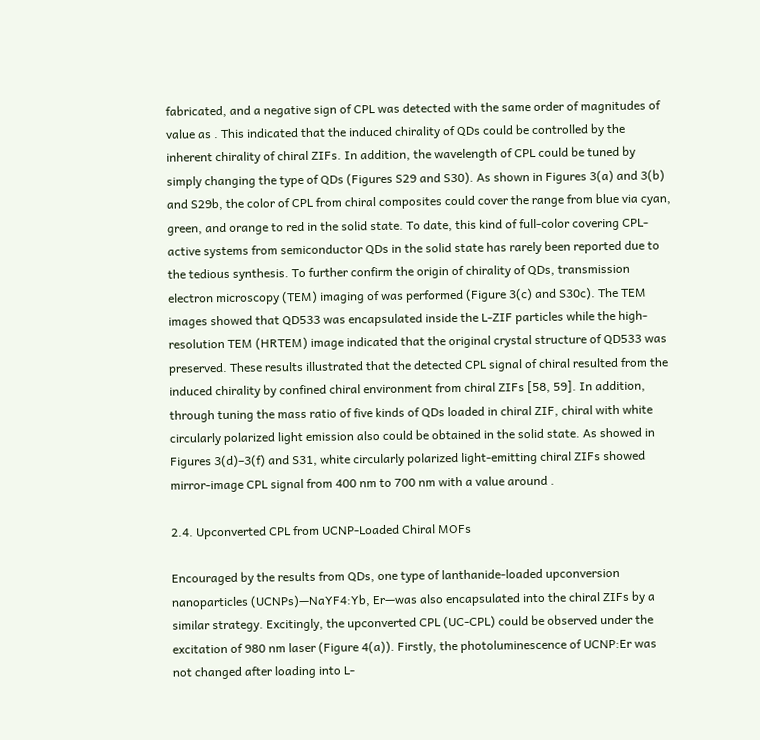fabricated, and a negative sign of CPL was detected with the same order of magnitudes of value as . This indicated that the induced chirality of QDs could be controlled by the inherent chirality of chiral ZIFs. In addition, the wavelength of CPL could be tuned by simply changing the type of QDs (Figures S29 and S30). As shown in Figures 3(a) and 3(b) and S29b, the color of CPL from chiral composites could cover the range from blue via cyan, green, and orange to red in the solid state. To date, this kind of full-color covering CPL-active systems from semiconductor QDs in the solid state has rarely been reported due to the tedious synthesis. To further confirm the origin of chirality of QDs, transmission electron microscopy (TEM) imaging of was performed (Figure 3(c) and S30c). The TEM images showed that QD533 was encapsulated inside the L-ZIF particles while the high-resolution TEM (HRTEM) image indicated that the original crystal structure of QD533 was preserved. These results illustrated that the detected CPL signal of chiral resulted from the induced chirality by confined chiral environment from chiral ZIFs [58, 59]. In addition, through tuning the mass ratio of five kinds of QDs loaded in chiral ZIF, chiral with white circularly polarized light emission also could be obtained in the solid state. As showed in Figures 3(d)–3(f) and S31, white circularly polarized light-emitting chiral ZIFs showed mirror-image CPL signal from 400 nm to 700 nm with a value around .

2.4. Upconverted CPL from UCNP-Loaded Chiral MOFs

Encouraged by the results from QDs, one type of lanthanide-loaded upconversion nanoparticles (UCNPs)—NaYF4:Yb, Er—was also encapsulated into the chiral ZIFs by a similar strategy. Excitingly, the upconverted CPL (UC-CPL) could be observed under the excitation of 980 nm laser (Figure 4(a)). Firstly, the photoluminescence of UCNP:Er was not changed after loading into L-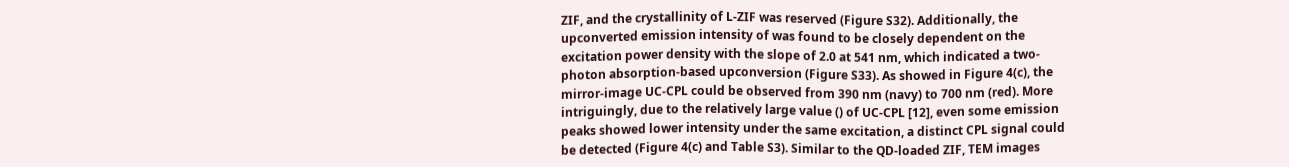ZIF, and the crystallinity of L-ZIF was reserved (Figure S32). Additionally, the upconverted emission intensity of was found to be closely dependent on the excitation power density with the slope of 2.0 at 541 nm, which indicated a two-photon absorption-based upconversion (Figure S33). As showed in Figure 4(c), the mirror-image UC-CPL could be observed from 390 nm (navy) to 700 nm (red). More intriguingly, due to the relatively large value () of UC-CPL [12], even some emission peaks showed lower intensity under the same excitation, a distinct CPL signal could be detected (Figure 4(c) and Table S3). Similar to the QD-loaded ZIF, TEM images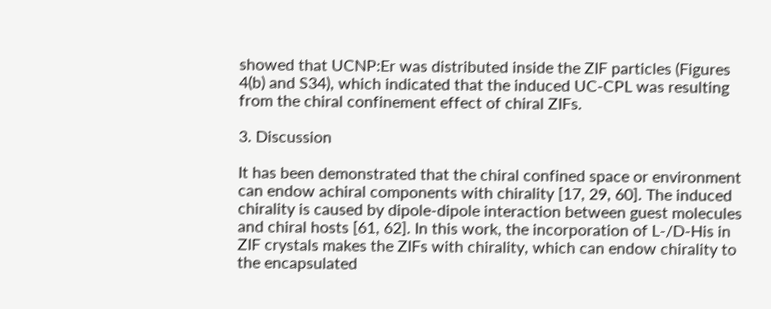showed that UCNP:Er was distributed inside the ZIF particles (Figures 4(b) and S34), which indicated that the induced UC-CPL was resulting from the chiral confinement effect of chiral ZIFs.

3. Discussion

It has been demonstrated that the chiral confined space or environment can endow achiral components with chirality [17, 29, 60]. The induced chirality is caused by dipole-dipole interaction between guest molecules and chiral hosts [61, 62]. In this work, the incorporation of L-/D-His in ZIF crystals makes the ZIFs with chirality, which can endow chirality to the encapsulated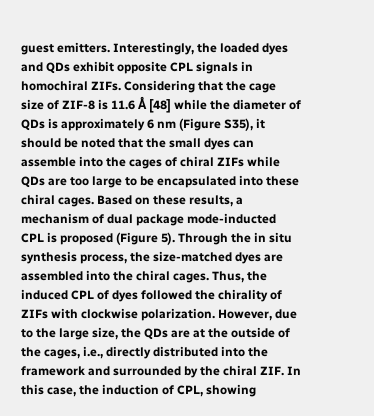guest emitters. Interestingly, the loaded dyes and QDs exhibit opposite CPL signals in homochiral ZIFs. Considering that the cage size of ZIF-8 is 11.6 Å [48] while the diameter of QDs is approximately 6 nm (Figure S35), it should be noted that the small dyes can assemble into the cages of chiral ZIFs while QDs are too large to be encapsulated into these chiral cages. Based on these results, a mechanism of dual package mode-inducted CPL is proposed (Figure 5). Through the in situ synthesis process, the size-matched dyes are assembled into the chiral cages. Thus, the induced CPL of dyes followed the chirality of ZIFs with clockwise polarization. However, due to the large size, the QDs are at the outside of the cages, i.e., directly distributed into the framework and surrounded by the chiral ZIF. In this case, the induction of CPL, showing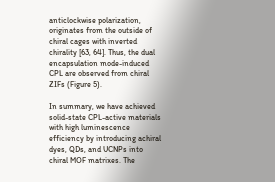anticlockwise polarization, originates from the outside of chiral cages with inverted chirality [63, 64]. Thus, the dual encapsulation mode-induced CPL are observed from chiral ZIFs (Figure 5).

In summary, we have achieved solid-state CPL-active materials with high luminescence efficiency by introducing achiral dyes, QDs, and UCNPs into chiral MOF matrixes. The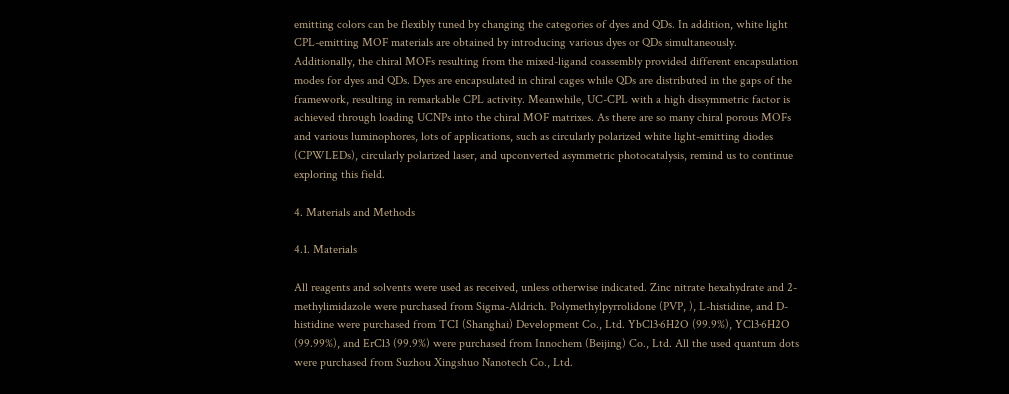emitting colors can be flexibly tuned by changing the categories of dyes and QDs. In addition, white light CPL-emitting MOF materials are obtained by introducing various dyes or QDs simultaneously. Additionally, the chiral MOFs resulting from the mixed-ligand coassembly provided different encapsulation modes for dyes and QDs. Dyes are encapsulated in chiral cages while QDs are distributed in the gaps of the framework, resulting in remarkable CPL activity. Meanwhile, UC-CPL with a high dissymmetric factor is achieved through loading UCNPs into the chiral MOF matrixes. As there are so many chiral porous MOFs and various luminophores, lots of applications, such as circularly polarized white light-emitting diodes (CPWLEDs), circularly polarized laser, and upconverted asymmetric photocatalysis, remind us to continue exploring this field.

4. Materials and Methods

4.1. Materials

All reagents and solvents were used as received, unless otherwise indicated. Zinc nitrate hexahydrate and 2-methylimidazole were purchased from Sigma-Aldrich. Polymethylpyrrolidone (PVP, ), L-histidine, and D-histidine were purchased from TCI (Shanghai) Development Co., Ltd. YbCl3·6H2O (99.9%), YCl3·6H2O (99.99%), and ErCl3 (99.9%) were purchased from Innochem (Beijing) Co., Ltd. All the used quantum dots were purchased from Suzhou Xingshuo Nanotech Co., Ltd.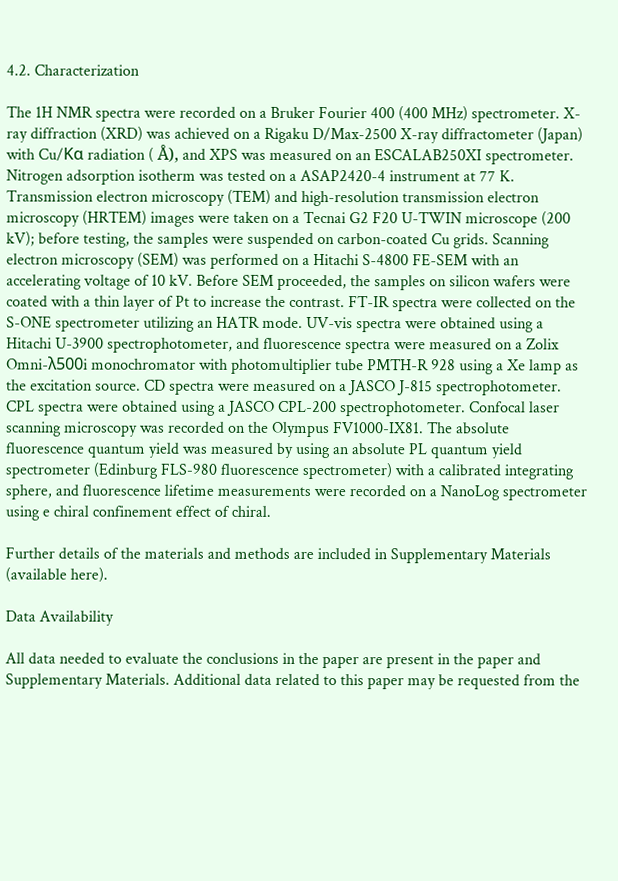4.2. Characterization

The 1H NMR spectra were recorded on a Bruker Fourier 400 (400 MHz) spectrometer. X-ray diffraction (XRD) was achieved on a Rigaku D/Max-2500 X-ray diffractometer (Japan) with Cu/Kα radiation ( Å), and XPS was measured on an ESCALAB250XI spectrometer. Nitrogen adsorption isotherm was tested on a ASAP2420-4 instrument at 77 K. Transmission electron microscopy (TEM) and high-resolution transmission electron microscopy (HRTEM) images were taken on a Tecnai G2 F20 U-TWIN microscope (200 kV); before testing, the samples were suspended on carbon-coated Cu grids. Scanning electron microscopy (SEM) was performed on a Hitachi S-4800 FE-SEM with an accelerating voltage of 10 kV. Before SEM proceeded, the samples on silicon wafers were coated with a thin layer of Pt to increase the contrast. FT-IR spectra were collected on the S-ONE spectrometer utilizing an HATR mode. UV-vis spectra were obtained using a Hitachi U-3900 spectrophotometer, and fluorescence spectra were measured on a Zolix Omni-λ500i monochromator with photomultiplier tube PMTH-R 928 using a Xe lamp as the excitation source. CD spectra were measured on a JASCO J-815 spectrophotometer. CPL spectra were obtained using a JASCO CPL-200 spectrophotometer. Confocal laser scanning microscopy was recorded on the Olympus FV1000-IX81. The absolute fluorescence quantum yield was measured by using an absolute PL quantum yield spectrometer (Edinburg FLS-980 fluorescence spectrometer) with a calibrated integrating sphere, and fluorescence lifetime measurements were recorded on a NanoLog spectrometer using e chiral confinement effect of chiral.

Further details of the materials and methods are included in Supplementary Materials (available here).

Data Availability

All data needed to evaluate the conclusions in the paper are present in the paper and Supplementary Materials. Additional data related to this paper may be requested from the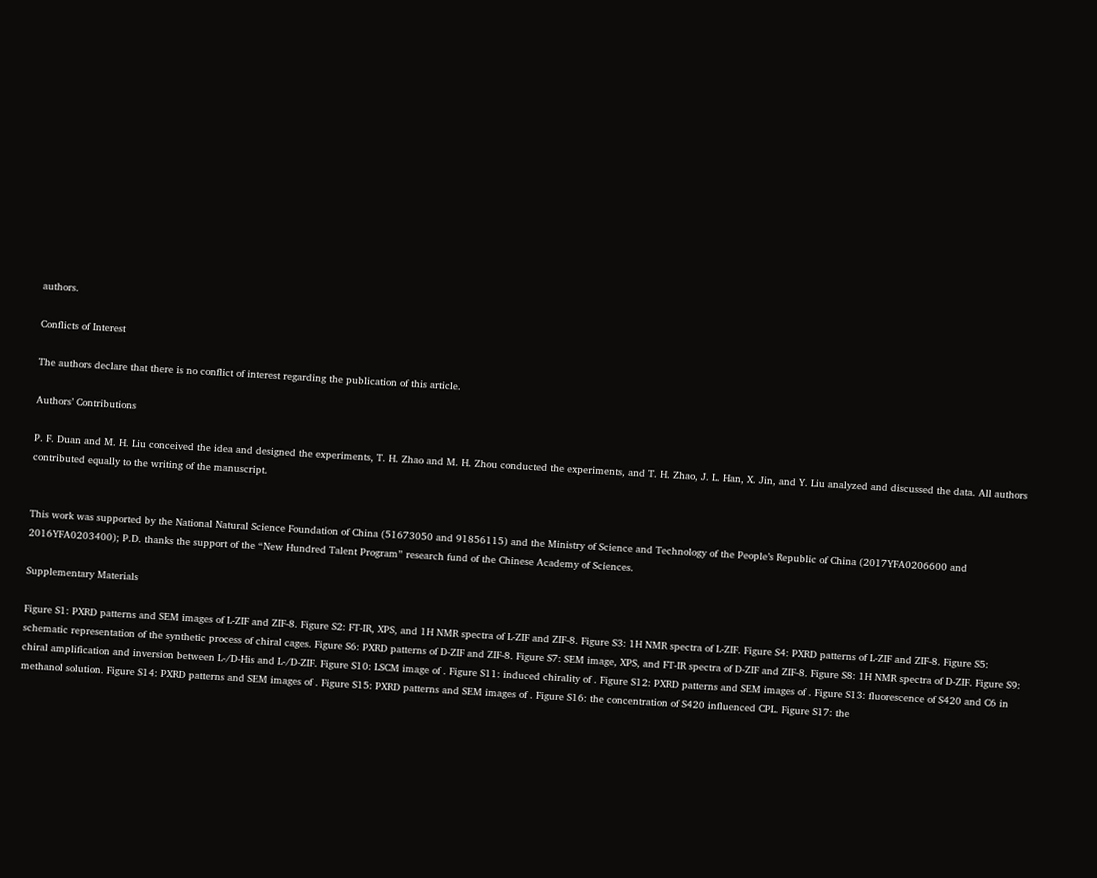authors.

Conflicts of Interest

The authors declare that there is no conflict of interest regarding the publication of this article.

Authors’ Contributions

P. F. Duan and M. H. Liu conceived the idea and designed the experiments, T. H. Zhao and M. H. Zhou conducted the experiments, and T. H. Zhao, J. L. Han, X. Jin, and Y. Liu analyzed and discussed the data. All authors contributed equally to the writing of the manuscript.


This work was supported by the National Natural Science Foundation of China (51673050 and 91856115) and the Ministry of Science and Technology of the People’s Republic of China (2017YFA0206600 and 2016YFA0203400); P.D. thanks the support of the “New Hundred Talent Program” research fund of the Chinese Academy of Sciences.

Supplementary Materials

Figure S1: PXRD patterns and SEM images of L-ZIF and ZIF-8. Figure S2: FT-IR, XPS, and 1H NMR spectra of L-ZIF and ZIF-8. Figure S3: 1H NMR spectra of L-ZIF. Figure S4: PXRD patterns of L-ZIF and ZIF-8. Figure S5: schematic representation of the synthetic process of chiral cages. Figure S6: PXRD patterns of D-ZIF and ZIF-8. Figure S7: SEM image, XPS, and FT-IR spectra of D-ZIF and ZIF-8. Figure S8: 1H NMR spectra of D-ZIF. Figure S9: chiral amplification and inversion between L-/D-His and L-/D-ZIF. Figure S10: LSCM image of . Figure S11: induced chirality of . Figure S12: PXRD patterns and SEM images of . Figure S13: fluorescence of S420 and C6 in methanol solution. Figure S14: PXRD patterns and SEM images of . Figure S15: PXRD patterns and SEM images of . Figure S16: the concentration of S420 influenced CPL. Figure S17: the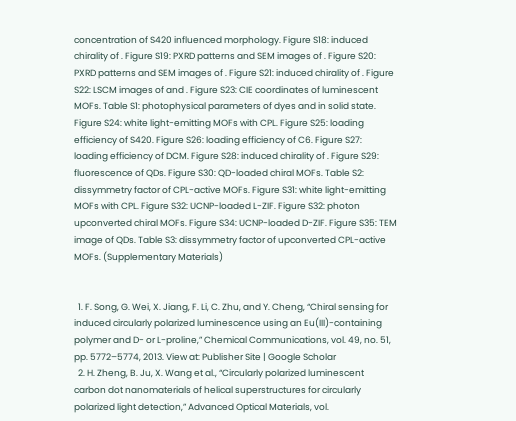concentration of S420 influenced morphology. Figure S18: induced chirality of . Figure S19: PXRD patterns and SEM images of . Figure S20: PXRD patterns and SEM images of . Figure S21: induced chirality of . Figure S22: LSCM images of and . Figure S23: CIE coordinates of luminescent MOFs. Table S1: photophysical parameters of dyes and in solid state. Figure S24: white light-emitting MOFs with CPL. Figure S25: loading efficiency of S420. Figure S26: loading efficiency of C6. Figure S27: loading efficiency of DCM. Figure S28: induced chirality of . Figure S29: fluorescence of QDs. Figure S30: QD-loaded chiral MOFs. Table S2: dissymmetry factor of CPL-active MOFs. Figure S31: white light-emitting MOFs with CPL. Figure S32: UCNP-loaded L-ZIF. Figure S32: photon upconverted chiral MOFs. Figure S34: UCNP-loaded D-ZIF. Figure S35: TEM image of QDs. Table S3: dissymmetry factor of upconverted CPL-active MOFs. (Supplementary Materials)


  1. F. Song, G. Wei, X. Jiang, F. Li, C. Zhu, and Y. Cheng, “Chiral sensing for induced circularly polarized luminescence using an Eu(III)-containing polymer and D- or L-proline,” Chemical Communications, vol. 49, no. 51, pp. 5772–5774, 2013. View at: Publisher Site | Google Scholar
  2. H. Zheng, B. Ju, X. Wang et al., “Circularly polarized luminescent carbon dot nanomaterials of helical superstructures for circularly polarized light detection,” Advanced Optical Materials, vol.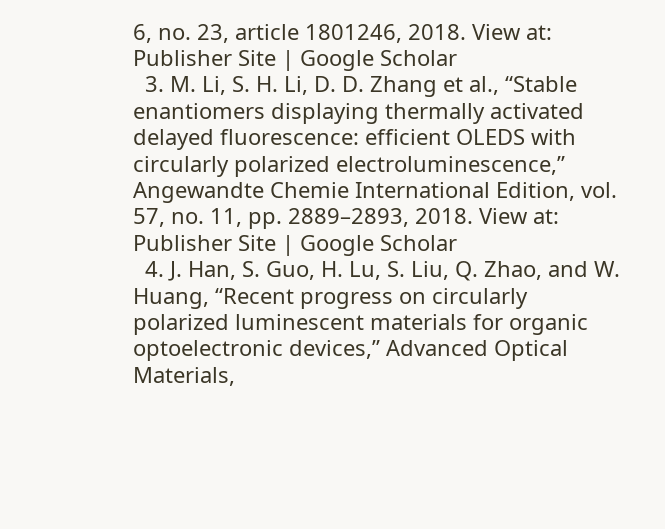6, no. 23, article 1801246, 2018. View at: Publisher Site | Google Scholar
  3. M. Li, S. H. Li, D. D. Zhang et al., “Stable enantiomers displaying thermally activated delayed fluorescence: efficient OLEDS with circularly polarized electroluminescence,” Angewandte Chemie International Edition, vol. 57, no. 11, pp. 2889–2893, 2018. View at: Publisher Site | Google Scholar
  4. J. Han, S. Guo, H. Lu, S. Liu, Q. Zhao, and W. Huang, “Recent progress on circularly polarized luminescent materials for organic optoelectronic devices,” Advanced Optical Materials,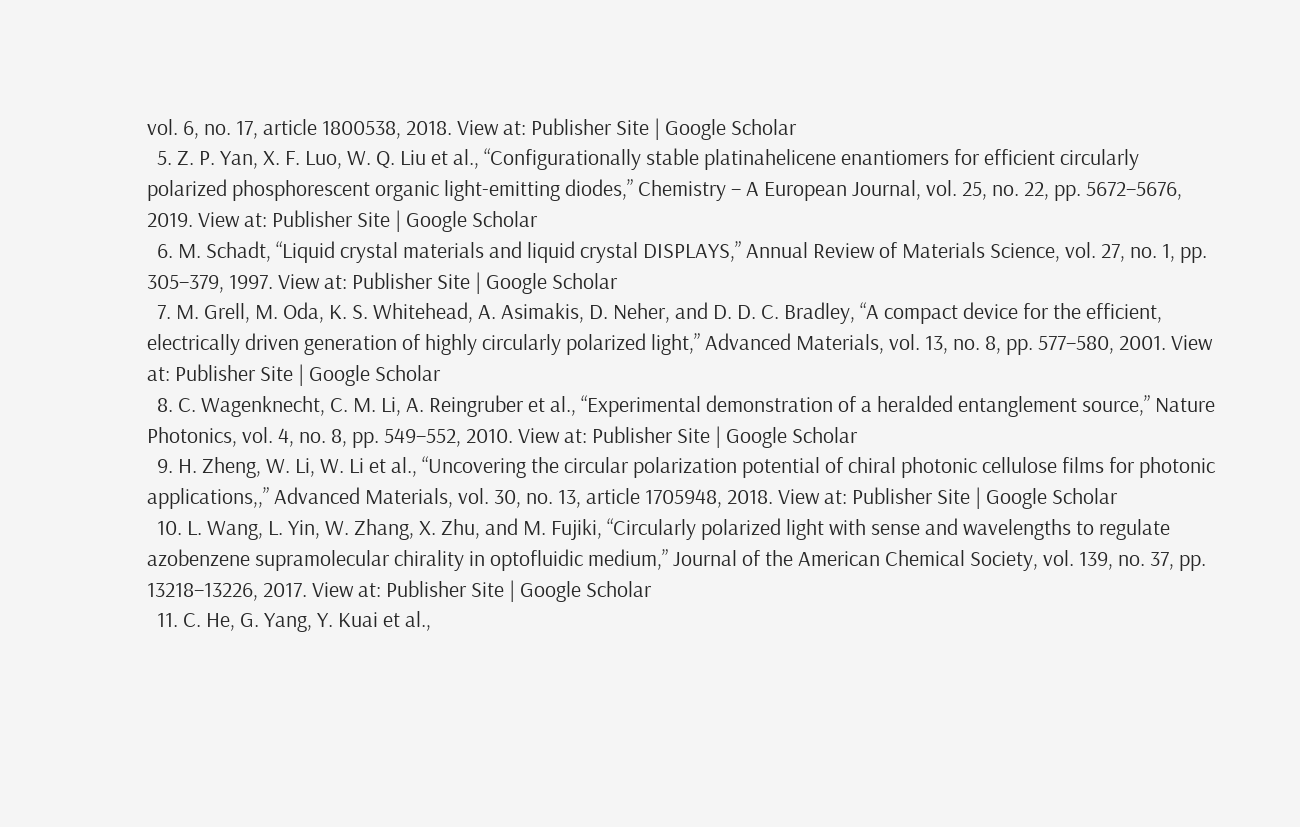vol. 6, no. 17, article 1800538, 2018. View at: Publisher Site | Google Scholar
  5. Z. P. Yan, X. F. Luo, W. Q. Liu et al., “Configurationally stable platinahelicene enantiomers for efficient circularly polarized phosphorescent organic light-emitting diodes,” Chemistry – A European Journal, vol. 25, no. 22, pp. 5672–5676, 2019. View at: Publisher Site | Google Scholar
  6. M. Schadt, “Liquid crystal materials and liquid crystal DISPLAYS,” Annual Review of Materials Science, vol. 27, no. 1, pp. 305–379, 1997. View at: Publisher Site | Google Scholar
  7. M. Grell, M. Oda, K. S. Whitehead, A. Asimakis, D. Neher, and D. D. C. Bradley, “A compact device for the efficient, electrically driven generation of highly circularly polarized light,” Advanced Materials, vol. 13, no. 8, pp. 577–580, 2001. View at: Publisher Site | Google Scholar
  8. C. Wagenknecht, C. M. Li, A. Reingruber et al., “Experimental demonstration of a heralded entanglement source,” Nature Photonics, vol. 4, no. 8, pp. 549–552, 2010. View at: Publisher Site | Google Scholar
  9. H. Zheng, W. Li, W. Li et al., “Uncovering the circular polarization potential of chiral photonic cellulose films for photonic applications,,” Advanced Materials, vol. 30, no. 13, article 1705948, 2018. View at: Publisher Site | Google Scholar
  10. L. Wang, L. Yin, W. Zhang, X. Zhu, and M. Fujiki, “Circularly polarized light with sense and wavelengths to regulate azobenzene supramolecular chirality in optofluidic medium,” Journal of the American Chemical Society, vol. 139, no. 37, pp. 13218–13226, 2017. View at: Publisher Site | Google Scholar
  11. C. He, G. Yang, Y. Kuai et al.,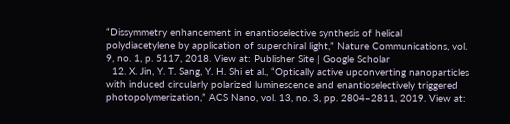“Dissymmetry enhancement in enantioselective synthesis of helical polydiacetylene by application of superchiral light,” Nature Communications, vol. 9, no. 1, p. 5117, 2018. View at: Publisher Site | Google Scholar
  12. X. Jin, Y. T. Sang, Y. H. Shi et al., “Optically active upconverting nanoparticles with induced circularly polarized luminescence and enantioselectively triggered photopolymerization,” ACS Nano, vol. 13, no. 3, pp. 2804–2811, 2019. View at: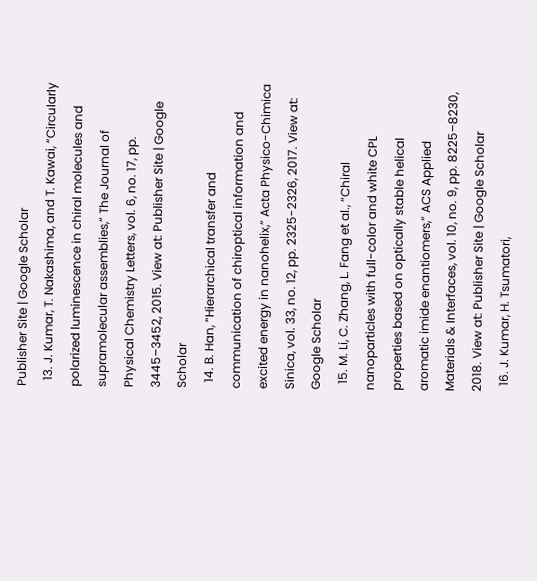Publisher Site | Google Scholar
  13. J. Kumar, T. Nakashima, and T. Kawai, “Circularly polarized luminescence in chiral molecules and supramolecular assemblies,” The Journal of Physical Chemistry Letters, vol. 6, no. 17, pp. 3445–3452, 2015. View at: Publisher Site | Google Scholar
  14. B. Han, “Hierarchical transfer and communication of chiroptical information and excited energy in nanohelix,” Acta Physico-Chimica Sinica, vol. 33, no. 12, pp. 2325-2326, 2017. View at: Google Scholar
  15. M. Li, C. Zhang, L. Fang et al., “Chiral nanoparticles with full-color and white CPL properties based on optically stable helical aromatic imide enantiomers,” ACS Applied Materials & Interfaces, vol. 10, no. 9, pp. 8225–8230, 2018. View at: Publisher Site | Google Scholar
  16. J. Kumar, H. Tsumatori,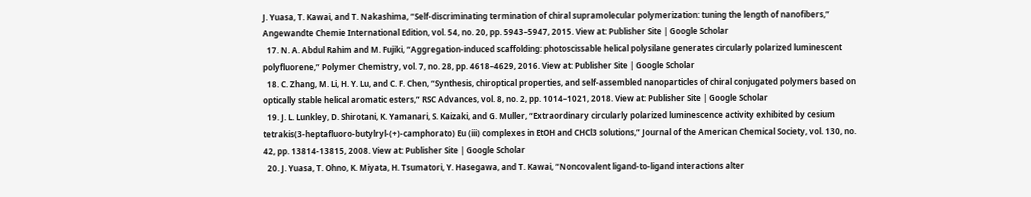J. Yuasa, T. Kawai, and T. Nakashima, “Self-discriminating termination of chiral supramolecular polymerization: tuning the length of nanofibers,” Angewandte Chemie International Edition, vol. 54, no. 20, pp. 5943–5947, 2015. View at: Publisher Site | Google Scholar
  17. N. A. Abdul Rahim and M. Fujiki, “Aggregation-induced scaffolding: photoscissable helical polysilane generates circularly polarized luminescent polyfluorene,” Polymer Chemistry, vol. 7, no. 28, pp. 4618–4629, 2016. View at: Publisher Site | Google Scholar
  18. C. Zhang, M. Li, H. Y. Lu, and C. F. Chen, “Synthesis, chiroptical properties, and self-assembled nanoparticles of chiral conjugated polymers based on optically stable helical aromatic esters,” RSC Advances, vol. 8, no. 2, pp. 1014–1021, 2018. View at: Publisher Site | Google Scholar
  19. J. L. Lunkley, D. Shirotani, K. Yamanari, S. Kaizaki, and G. Muller, “Extraordinary circularly polarized luminescence activity exhibited by cesium tetrakis(3-heptafluoro-butylryl-(+)-camphorato) Eu (iii) complexes in EtOH and CHCl3 solutions,” Journal of the American Chemical Society, vol. 130, no. 42, pp. 13814-13815, 2008. View at: Publisher Site | Google Scholar
  20. J. Yuasa, T. Ohno, K. Miyata, H. Tsumatori, Y. Hasegawa, and T. Kawai, “Noncovalent ligand-to-ligand interactions alter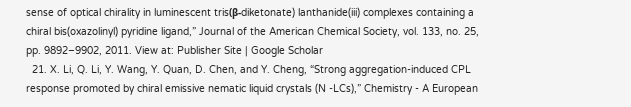sense of optical chirality in luminescent tris(β-diketonate) lanthanide(iii) complexes containing a chiral bis(oxazolinyl) pyridine ligand,” Journal of the American Chemical Society, vol. 133, no. 25, pp. 9892–9902, 2011. View at: Publisher Site | Google Scholar
  21. X. Li, Q. Li, Y. Wang, Y. Quan, D. Chen, and Y. Cheng, “Strong aggregation-induced CPL response promoted by chiral emissive nematic liquid crystals (N -LCs),” Chemistry - A European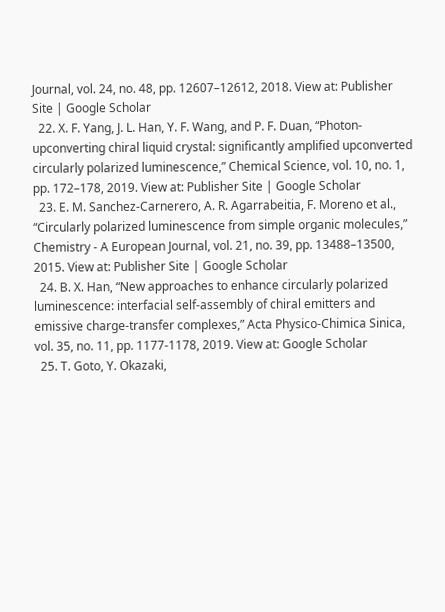Journal, vol. 24, no. 48, pp. 12607–12612, 2018. View at: Publisher Site | Google Scholar
  22. X. F. Yang, J. L. Han, Y. F. Wang, and P. F. Duan, “Photon-upconverting chiral liquid crystal: significantly amplified upconverted circularly polarized luminescence,” Chemical Science, vol. 10, no. 1, pp. 172–178, 2019. View at: Publisher Site | Google Scholar
  23. E. M. Sanchez-Carnerero, A. R. Agarrabeitia, F. Moreno et al., “Circularly polarized luminescence from simple organic molecules,” Chemistry - A European Journal, vol. 21, no. 39, pp. 13488–13500, 2015. View at: Publisher Site | Google Scholar
  24. B. X. Han, “New approaches to enhance circularly polarized luminescence: interfacial self-assembly of chiral emitters and emissive charge-transfer complexes,” Acta Physico-Chimica Sinica, vol. 35, no. 11, pp. 1177-1178, 2019. View at: Google Scholar
  25. T. Goto, Y. Okazaki,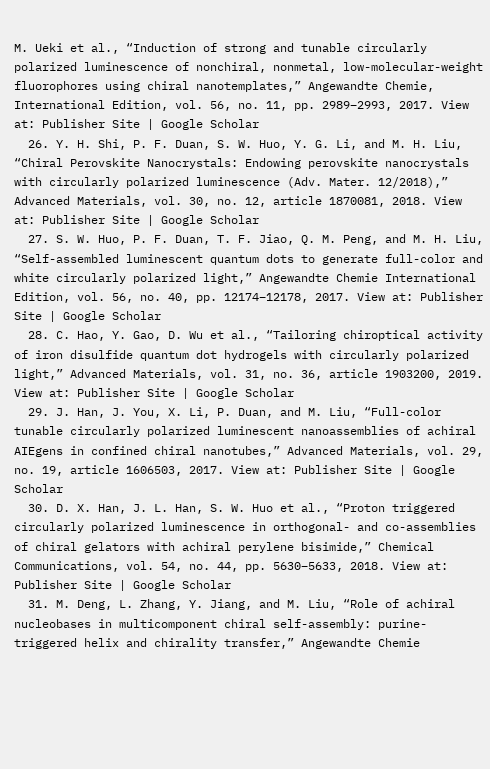M. Ueki et al., “Induction of strong and tunable circularly polarized luminescence of nonchiral, nonmetal, low-molecular-weight fluorophores using chiral nanotemplates,” Angewandte Chemie, International Edition, vol. 56, no. 11, pp. 2989–2993, 2017. View at: Publisher Site | Google Scholar
  26. Y. H. Shi, P. F. Duan, S. W. Huo, Y. G. Li, and M. H. Liu, “Chiral Perovskite Nanocrystals: Endowing perovskite nanocrystals with circularly polarized luminescence (Adv. Mater. 12/2018),” Advanced Materials, vol. 30, no. 12, article 1870081, 2018. View at: Publisher Site | Google Scholar
  27. S. W. Huo, P. F. Duan, T. F. Jiao, Q. M. Peng, and M. H. Liu, “Self-assembled luminescent quantum dots to generate full-color and white circularly polarized light,” Angewandte Chemie International Edition, vol. 56, no. 40, pp. 12174–12178, 2017. View at: Publisher Site | Google Scholar
  28. C. Hao, Y. Gao, D. Wu et al., “Tailoring chiroptical activity of iron disulfide quantum dot hydrogels with circularly polarized light,” Advanced Materials, vol. 31, no. 36, article 1903200, 2019. View at: Publisher Site | Google Scholar
  29. J. Han, J. You, X. Li, P. Duan, and M. Liu, “Full-color tunable circularly polarized luminescent nanoassemblies of achiral AIEgens in confined chiral nanotubes,” Advanced Materials, vol. 29, no. 19, article 1606503, 2017. View at: Publisher Site | Google Scholar
  30. D. X. Han, J. L. Han, S. W. Huo et al., “Proton triggered circularly polarized luminescence in orthogonal- and co-assemblies of chiral gelators with achiral perylene bisimide,” Chemical Communications, vol. 54, no. 44, pp. 5630–5633, 2018. View at: Publisher Site | Google Scholar
  31. M. Deng, L. Zhang, Y. Jiang, and M. Liu, “Role of achiral nucleobases in multicomponent chiral self-assembly: purine-triggered helix and chirality transfer,” Angewandte Chemie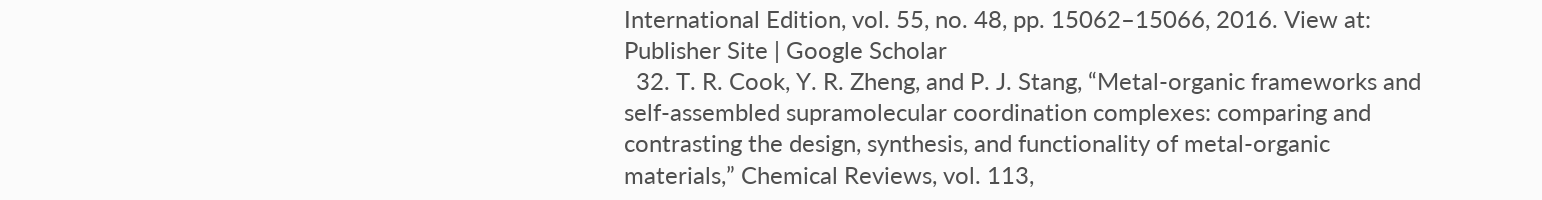International Edition, vol. 55, no. 48, pp. 15062–15066, 2016. View at: Publisher Site | Google Scholar
  32. T. R. Cook, Y. R. Zheng, and P. J. Stang, “Metal-organic frameworks and self-assembled supramolecular coordination complexes: comparing and contrasting the design, synthesis, and functionality of metal-organic materials,” Chemical Reviews, vol. 113,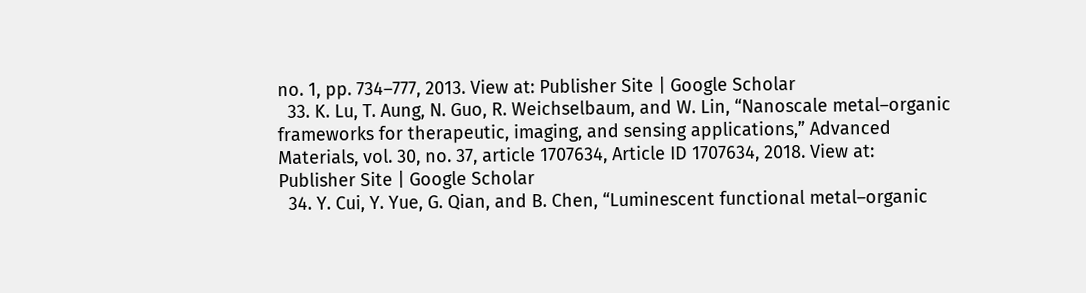no. 1, pp. 734–777, 2013. View at: Publisher Site | Google Scholar
  33. K. Lu, T. Aung, N. Guo, R. Weichselbaum, and W. Lin, “Nanoscale metal–organic frameworks for therapeutic, imaging, and sensing applications,” Advanced Materials, vol. 30, no. 37, article 1707634, Article ID 1707634, 2018. View at: Publisher Site | Google Scholar
  34. Y. Cui, Y. Yue, G. Qian, and B. Chen, “Luminescent functional metal–organic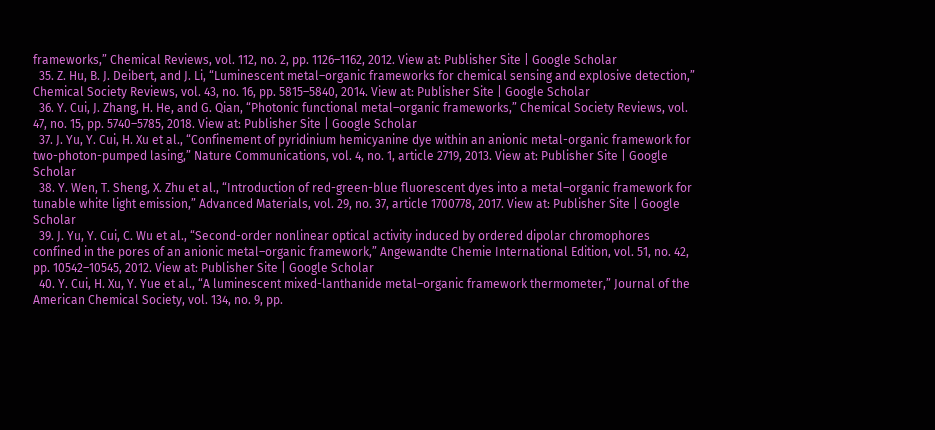frameworks,” Chemical Reviews, vol. 112, no. 2, pp. 1126–1162, 2012. View at: Publisher Site | Google Scholar
  35. Z. Hu, B. J. Deibert, and J. Li, “Luminescent metal–organic frameworks for chemical sensing and explosive detection,” Chemical Society Reviews, vol. 43, no. 16, pp. 5815–5840, 2014. View at: Publisher Site | Google Scholar
  36. Y. Cui, J. Zhang, H. He, and G. Qian, “Photonic functional metal–organic frameworks,” Chemical Society Reviews, vol. 47, no. 15, pp. 5740–5785, 2018. View at: Publisher Site | Google Scholar
  37. J. Yu, Y. Cui, H. Xu et al., “Confinement of pyridinium hemicyanine dye within an anionic metal-organic framework for two-photon-pumped lasing,” Nature Communications, vol. 4, no. 1, article 2719, 2013. View at: Publisher Site | Google Scholar
  38. Y. Wen, T. Sheng, X. Zhu et al., “Introduction of red-green-blue fluorescent dyes into a metal–organic framework for tunable white light emission,” Advanced Materials, vol. 29, no. 37, article 1700778, 2017. View at: Publisher Site | Google Scholar
  39. J. Yu, Y. Cui, C. Wu et al., “Second-order nonlinear optical activity induced by ordered dipolar chromophores confined in the pores of an anionic metal–organic framework,” Angewandte Chemie International Edition, vol. 51, no. 42, pp. 10542–10545, 2012. View at: Publisher Site | Google Scholar
  40. Y. Cui, H. Xu, Y. Yue et al., “A luminescent mixed-lanthanide metal–organic framework thermometer,” Journal of the American Chemical Society, vol. 134, no. 9, pp.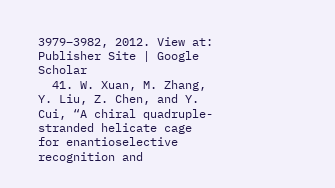3979–3982, 2012. View at: Publisher Site | Google Scholar
  41. W. Xuan, M. Zhang, Y. Liu, Z. Chen, and Y. Cui, “A chiral quadruple-stranded helicate cage for enantioselective recognition and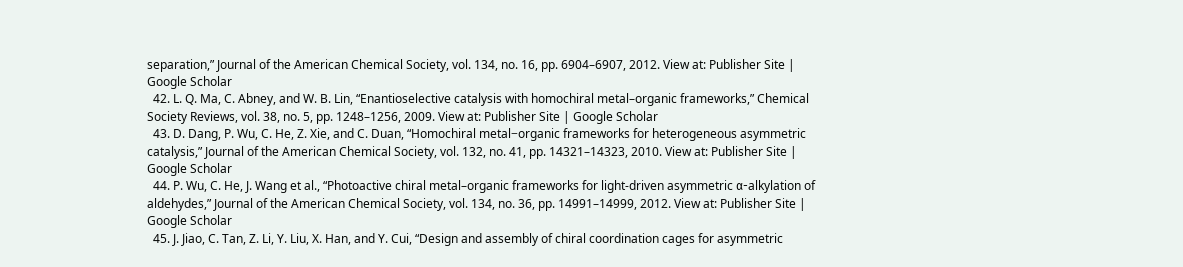separation,” Journal of the American Chemical Society, vol. 134, no. 16, pp. 6904–6907, 2012. View at: Publisher Site | Google Scholar
  42. L. Q. Ma, C. Abney, and W. B. Lin, “Enantioselective catalysis with homochiral metal–organic frameworks,” Chemical Society Reviews, vol. 38, no. 5, pp. 1248–1256, 2009. View at: Publisher Site | Google Scholar
  43. D. Dang, P. Wu, C. He, Z. Xie, and C. Duan, “Homochiral metal−organic frameworks for heterogeneous asymmetric catalysis,” Journal of the American Chemical Society, vol. 132, no. 41, pp. 14321–14323, 2010. View at: Publisher Site | Google Scholar
  44. P. Wu, C. He, J. Wang et al., “Photoactive chiral metal–organic frameworks for light-driven asymmetric α-alkylation of aldehydes,” Journal of the American Chemical Society, vol. 134, no. 36, pp. 14991–14999, 2012. View at: Publisher Site | Google Scholar
  45. J. Jiao, C. Tan, Z. Li, Y. Liu, X. Han, and Y. Cui, “Design and assembly of chiral coordination cages for asymmetric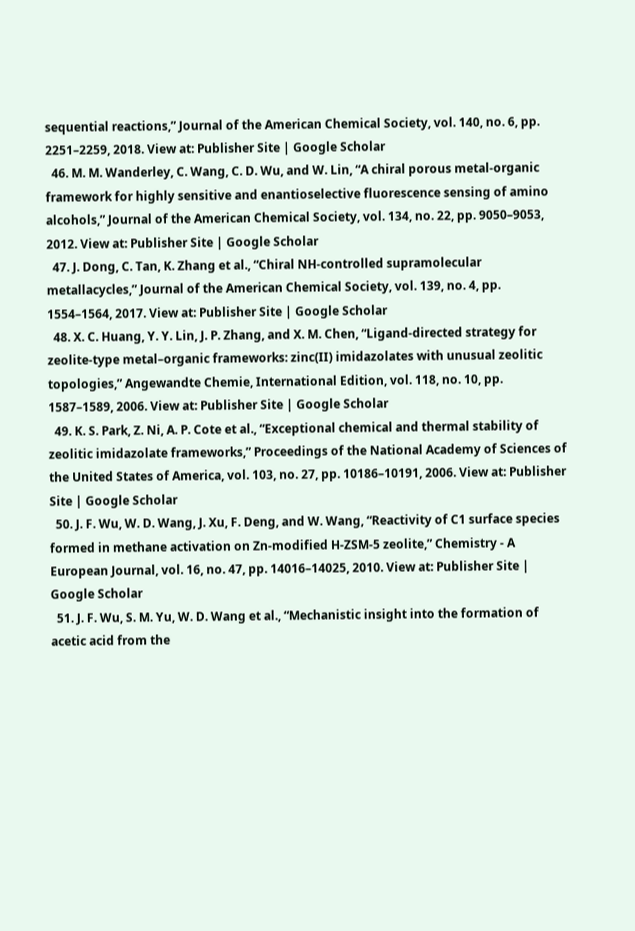sequential reactions,” Journal of the American Chemical Society, vol. 140, no. 6, pp. 2251–2259, 2018. View at: Publisher Site | Google Scholar
  46. M. M. Wanderley, C. Wang, C. D. Wu, and W. Lin, “A chiral porous metal-organic framework for highly sensitive and enantioselective fluorescence sensing of amino alcohols,” Journal of the American Chemical Society, vol. 134, no. 22, pp. 9050–9053, 2012. View at: Publisher Site | Google Scholar
  47. J. Dong, C. Tan, K. Zhang et al., “Chiral NH-controlled supramolecular metallacycles,” Journal of the American Chemical Society, vol. 139, no. 4, pp. 1554–1564, 2017. View at: Publisher Site | Google Scholar
  48. X. C. Huang, Y. Y. Lin, J. P. Zhang, and X. M. Chen, “Ligand-directed strategy for zeolite-type metal–organic frameworks: zinc(II) imidazolates with unusual zeolitic topologies,” Angewandte Chemie, International Edition, vol. 118, no. 10, pp. 1587–1589, 2006. View at: Publisher Site | Google Scholar
  49. K. S. Park, Z. Ni, A. P. Cote et al., “Exceptional chemical and thermal stability of zeolitic imidazolate frameworks,” Proceedings of the National Academy of Sciences of the United States of America, vol. 103, no. 27, pp. 10186–10191, 2006. View at: Publisher Site | Google Scholar
  50. J. F. Wu, W. D. Wang, J. Xu, F. Deng, and W. Wang, “Reactivity of C1 surface species formed in methane activation on Zn-modified H-ZSM-5 zeolite,” Chemistry - A European Journal, vol. 16, no. 47, pp. 14016–14025, 2010. View at: Publisher Site | Google Scholar
  51. J. F. Wu, S. M. Yu, W. D. Wang et al., “Mechanistic insight into the formation of acetic acid from the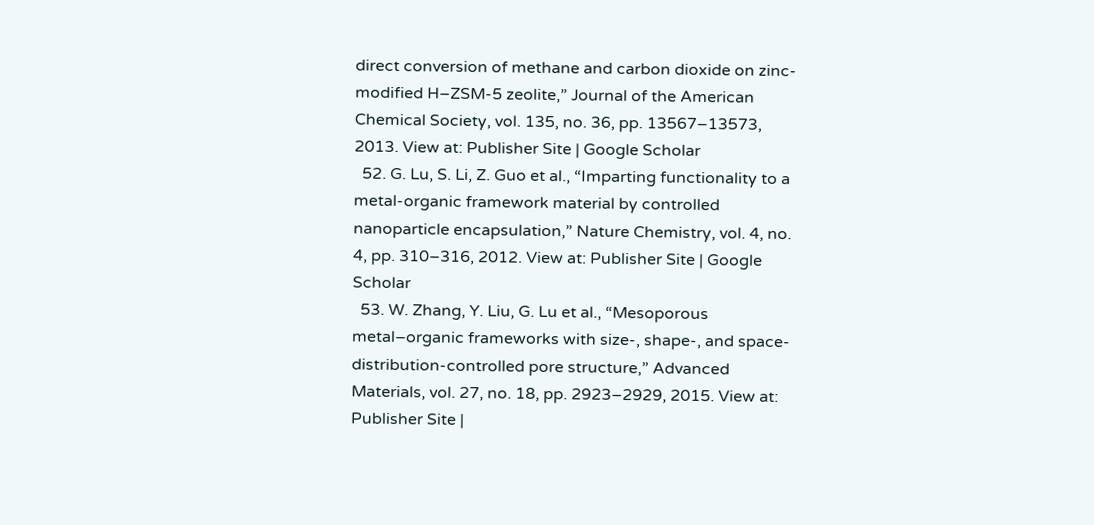direct conversion of methane and carbon dioxide on zinc-modified H–ZSM-5 zeolite,” Journal of the American Chemical Society, vol. 135, no. 36, pp. 13567–13573, 2013. View at: Publisher Site | Google Scholar
  52. G. Lu, S. Li, Z. Guo et al., “Imparting functionality to a metal-organic framework material by controlled nanoparticle encapsulation,” Nature Chemistry, vol. 4, no. 4, pp. 310–316, 2012. View at: Publisher Site | Google Scholar
  53. W. Zhang, Y. Liu, G. Lu et al., “Mesoporous metal–organic frameworks with size-, shape-, and space-distribution-controlled pore structure,” Advanced Materials, vol. 27, no. 18, pp. 2923–2929, 2015. View at: Publisher Site |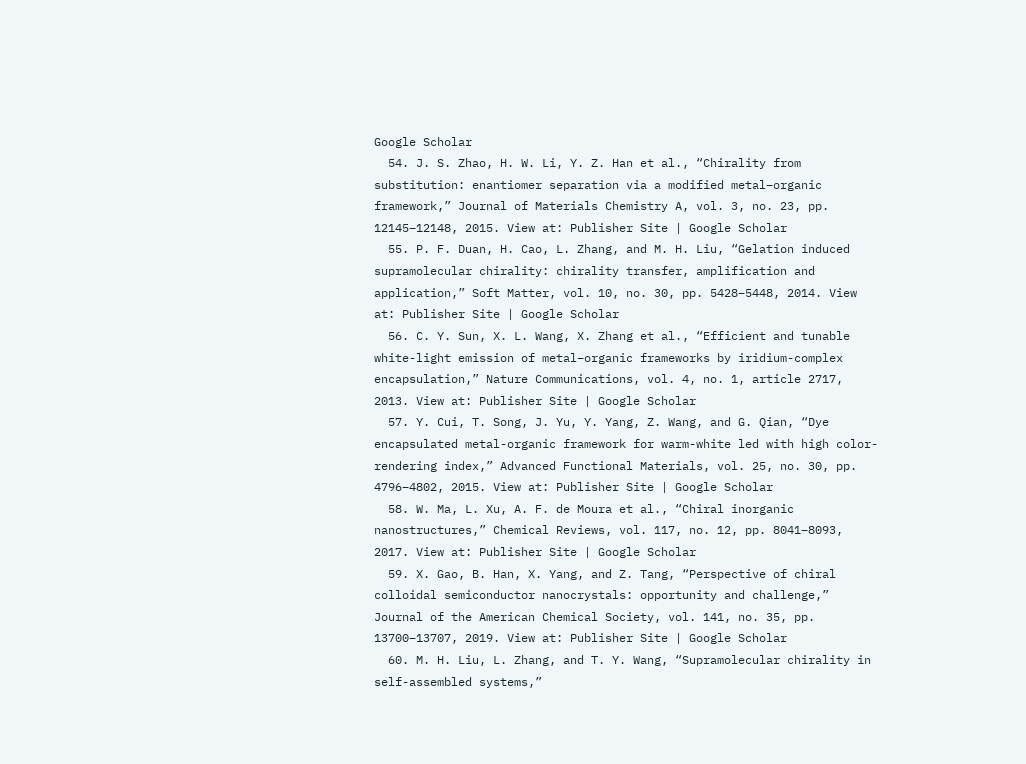Google Scholar
  54. J. S. Zhao, H. W. Li, Y. Z. Han et al., “Chirality from substitution: enantiomer separation via a modified metal–organic framework,” Journal of Materials Chemistry A, vol. 3, no. 23, pp. 12145–12148, 2015. View at: Publisher Site | Google Scholar
  55. P. F. Duan, H. Cao, L. Zhang, and M. H. Liu, “Gelation induced supramolecular chirality: chirality transfer, amplification and application,” Soft Matter, vol. 10, no. 30, pp. 5428–5448, 2014. View at: Publisher Site | Google Scholar
  56. C. Y. Sun, X. L. Wang, X. Zhang et al., “Efficient and tunable white-light emission of metal–organic frameworks by iridium-complex encapsulation,” Nature Communications, vol. 4, no. 1, article 2717, 2013. View at: Publisher Site | Google Scholar
  57. Y. Cui, T. Song, J. Yu, Y. Yang, Z. Wang, and G. Qian, “Dye encapsulated metal-organic framework for warm-white led with high color-rendering index,” Advanced Functional Materials, vol. 25, no. 30, pp. 4796–4802, 2015. View at: Publisher Site | Google Scholar
  58. W. Ma, L. Xu, A. F. de Moura et al., “Chiral inorganic nanostructures,” Chemical Reviews, vol. 117, no. 12, pp. 8041–8093, 2017. View at: Publisher Site | Google Scholar
  59. X. Gao, B. Han, X. Yang, and Z. Tang, “Perspective of chiral colloidal semiconductor nanocrystals: opportunity and challenge,” Journal of the American Chemical Society, vol. 141, no. 35, pp. 13700–13707, 2019. View at: Publisher Site | Google Scholar
  60. M. H. Liu, L. Zhang, and T. Y. Wang, “Supramolecular chirality in self-assembled systems,”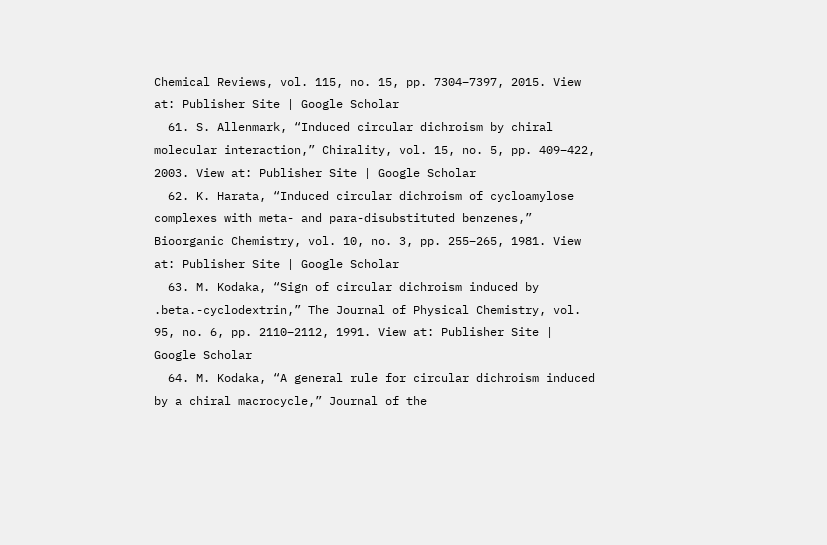Chemical Reviews, vol. 115, no. 15, pp. 7304–7397, 2015. View at: Publisher Site | Google Scholar
  61. S. Allenmark, “Induced circular dichroism by chiral molecular interaction,” Chirality, vol. 15, no. 5, pp. 409–422, 2003. View at: Publisher Site | Google Scholar
  62. K. Harata, “Induced circular dichroism of cycloamylose complexes with meta- and para-disubstituted benzenes,” Bioorganic Chemistry, vol. 10, no. 3, pp. 255–265, 1981. View at: Publisher Site | Google Scholar
  63. M. Kodaka, “Sign of circular dichroism induced by .beta.-cyclodextrin,” The Journal of Physical Chemistry, vol. 95, no. 6, pp. 2110–2112, 1991. View at: Publisher Site | Google Scholar
  64. M. Kodaka, “A general rule for circular dichroism induced by a chiral macrocycle,” Journal of the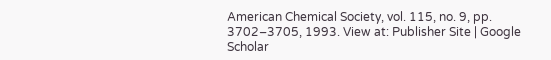American Chemical Society, vol. 115, no. 9, pp. 3702–3705, 1993. View at: Publisher Site | Google Scholar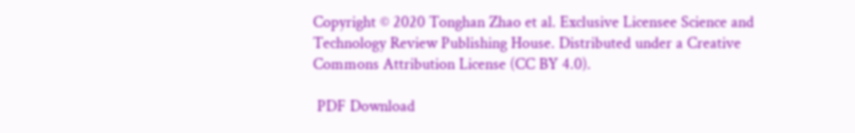Copyright © 2020 Tonghan Zhao et al. Exclusive Licensee Science and Technology Review Publishing House. Distributed under a Creative Commons Attribution License (CC BY 4.0).

 PDF Download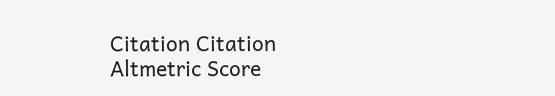Citation Citation
Altmetric Score